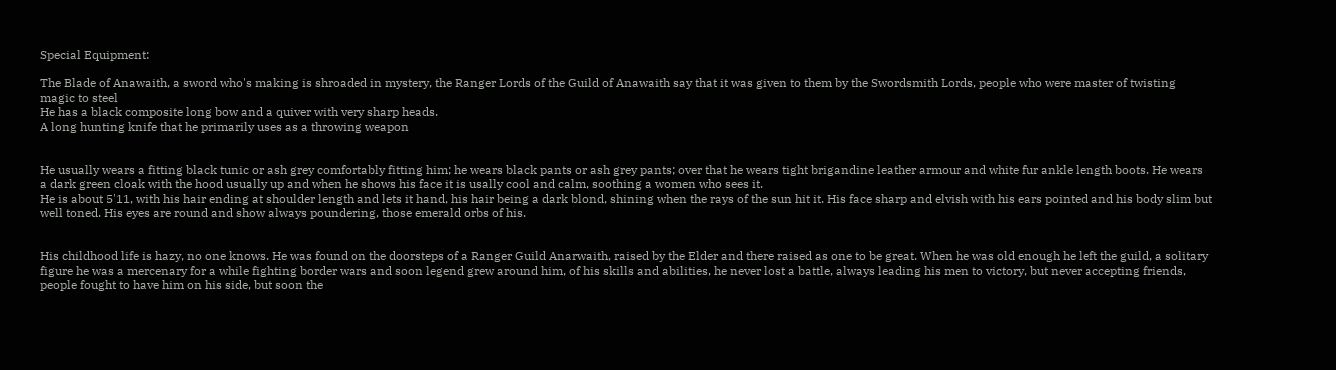Special Equipment:

The Blade of Anawaith, a sword who's making is shroaded in mystery, the Ranger Lords of the Guild of Anawaith say that it was given to them by the Swordsmith Lords, people who were master of twisting magic to steel
He has a black composite long bow and a quiver with very sharp heads.
A long hunting knife that he primarily uses as a throwing weapon


He usually wears a fitting black tunic or ash grey comfortably fitting him; he wears black pants or ash grey pants; over that he wears tight brigandine leather armour and white fur ankle length boots. He wears a dark green cloak with the hood usually up and when he shows his face it is usally cool and calm, soothing a women who sees it.
He is about 5'11, with his hair ending at shoulder length and lets it hand, his hair being a dark blond, shining when the rays of the sun hit it. His face sharp and elvish with his ears pointed and his body slim but well toned. His eyes are round and show always poundering, those emerald orbs of his.


His childhood life is hazy, no one knows. He was found on the doorsteps of a Ranger Guild Anarwaith, raised by the Elder and there raised as one to be great. When he was old enough he left the guild, a solitary figure he was a mercenary for a while fighting border wars and soon legend grew around him, of his skills and abilities, he never lost a battle, always leading his men to victory, but never accepting friends, people fought to have him on his side, but soon the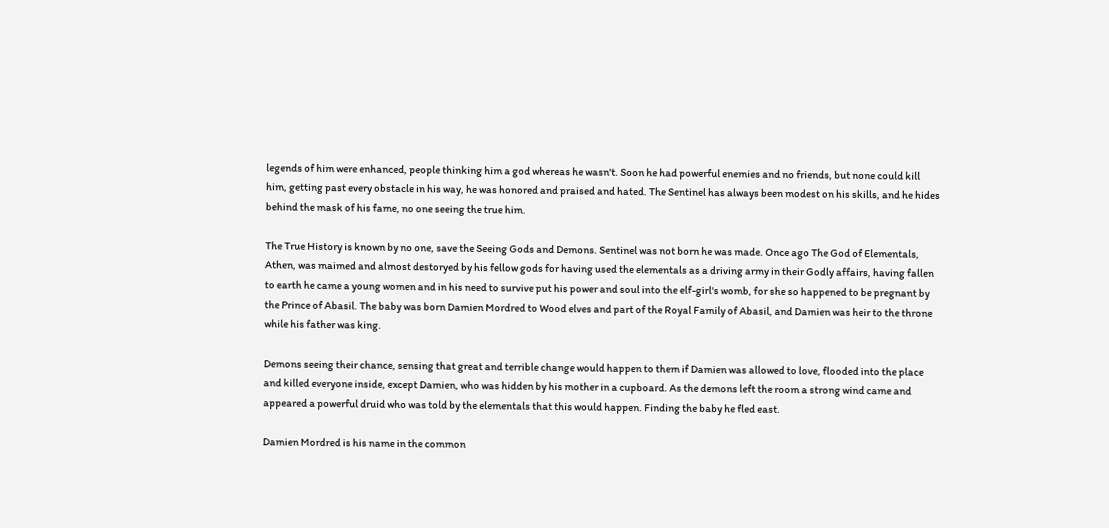legends of him were enhanced, people thinking him a god whereas he wasn't. Soon he had powerful enemies and no friends, but none could kill him, getting past every obstacle in his way, he was honored and praised and hated. The Sentinel has always been modest on his skills, and he hides behind the mask of his fame, no one seeing the true him.

The True History is known by no one, save the Seeing Gods and Demons. Sentinel was not born he was made. Once ago The God of Elementals, Athen, was maimed and almost destoryed by his fellow gods for having used the elementals as a driving army in their Godly affairs, having fallen to earth he came a young women and in his need to survive put his power and soul into the elf-girl's womb, for she so happened to be pregnant by the Prince of Abasil. The baby was born Damien Mordred to Wood elves and part of the Royal Family of Abasil, and Damien was heir to the throne while his father was king.

Demons seeing their chance, sensing that great and terrible change would happen to them if Damien was allowed to love, flooded into the place and killed everyone inside, except Damien, who was hidden by his mother in a cupboard. As the demons left the room a strong wind came and appeared a powerful druid who was told by the elementals that this would happen. Finding the baby he fled east.

Damien Mordred is his name in the common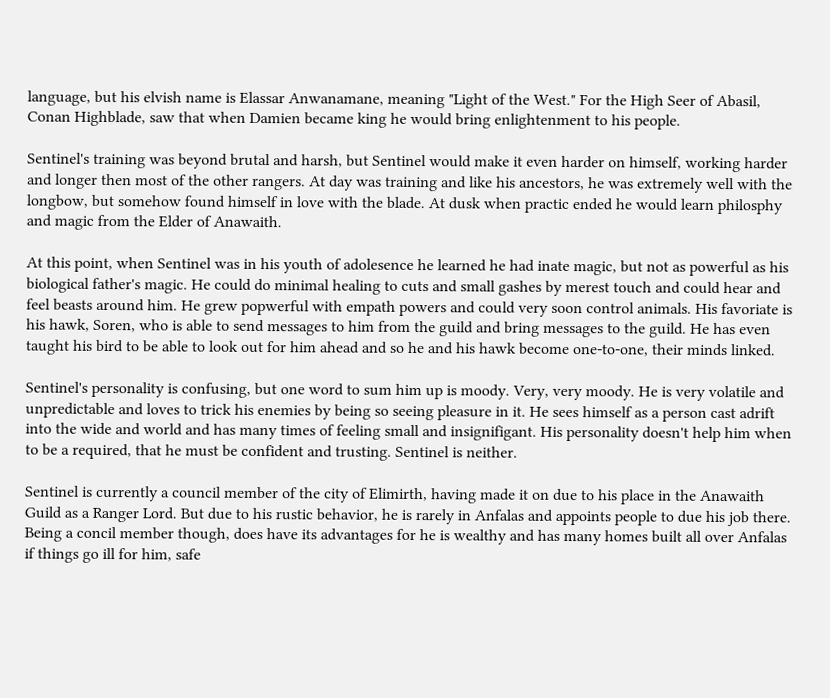language, but his elvish name is Elassar Anwanamane, meaning "Light of the West." For the High Seer of Abasil, Conan Highblade, saw that when Damien became king he would bring enlightenment to his people.

Sentinel's training was beyond brutal and harsh, but Sentinel would make it even harder on himself, working harder and longer then most of the other rangers. At day was training and like his ancestors, he was extremely well with the longbow, but somehow found himself in love with the blade. At dusk when practic ended he would learn philosphy and magic from the Elder of Anawaith.

At this point, when Sentinel was in his youth of adolesence he learned he had inate magic, but not as powerful as his biological father's magic. He could do minimal healing to cuts and small gashes by merest touch and could hear and feel beasts around him. He grew popwerful with empath powers and could very soon control animals. His favoriate is his hawk, Soren, who is able to send messages to him from the guild and bring messages to the guild. He has even taught his bird to be able to look out for him ahead and so he and his hawk become one-to-one, their minds linked.

Sentinel's personality is confusing, but one word to sum him up is moody. Very, very moody. He is very volatile and unpredictable and loves to trick his enemies by being so seeing pleasure in it. He sees himself as a person cast adrift into the wide and world and has many times of feeling small and insignifigant. His personality doesn't help him when to be a required, that he must be confident and trusting. Sentinel is neither.

Sentinel is currently a council member of the city of Elimirth, having made it on due to his place in the Anawaith Guild as a Ranger Lord. But due to his rustic behavior, he is rarely in Anfalas and appoints people to due his job there. Being a concil member though, does have its advantages for he is wealthy and has many homes built all over Anfalas if things go ill for him, safe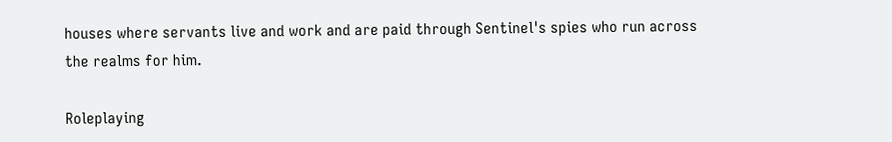houses where servants live and work and are paid through Sentinel's spies who run across the realms for him.

Roleplaying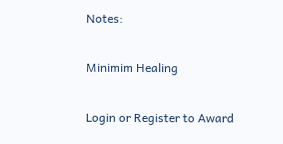Notes:

Minimim Healing

Login or Register to Award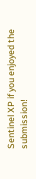Sentinel XP if you enjoyed the submission!